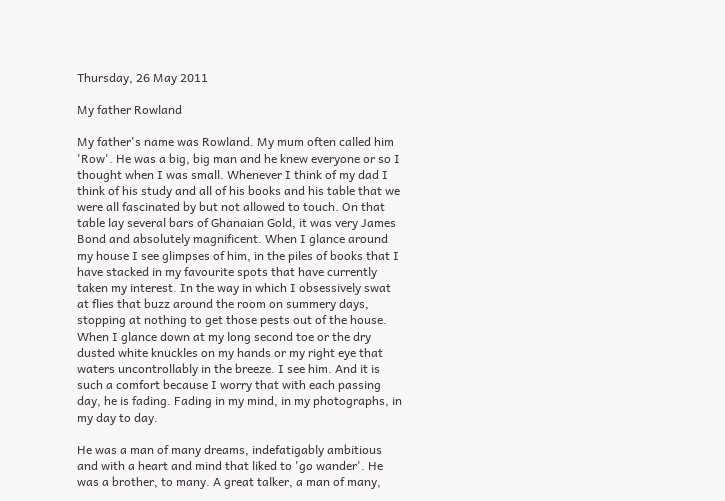Thursday, 26 May 2011

My father Rowland

My father's name was Rowland. My mum often called him 'Row'. He was a big, big man and he knew everyone or so I thought when I was small. Whenever I think of my dad I think of his study and all of his books and his table that we were all fascinated by but not allowed to touch. On that table lay several bars of Ghanaian Gold, it was very James Bond and absolutely magnificent. When I glance around my house I see glimpses of him, in the piles of books that I have stacked in my favourite spots that have currently taken my interest. In the way in which I obsessively swat at flies that buzz around the room on summery days, stopping at nothing to get those pests out of the house. When I glance down at my long second toe or the dry dusted white knuckles on my hands or my right eye that waters uncontrollably in the breeze. I see him. And it is such a comfort because I worry that with each passing day, he is fading. Fading in my mind, in my photographs, in my day to day.

He was a man of many dreams, indefatigably ambitious and with a heart and mind that liked to 'go wander'. He was a brother, to many. A great talker, a man of many,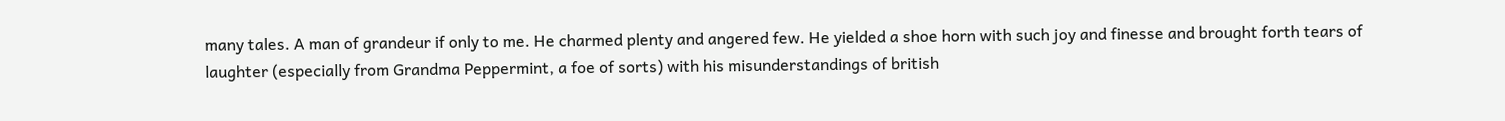many tales. A man of grandeur if only to me. He charmed plenty and angered few. He yielded a shoe horn with such joy and finesse and brought forth tears of laughter (especially from Grandma Peppermint, a foe of sorts) with his misunderstandings of british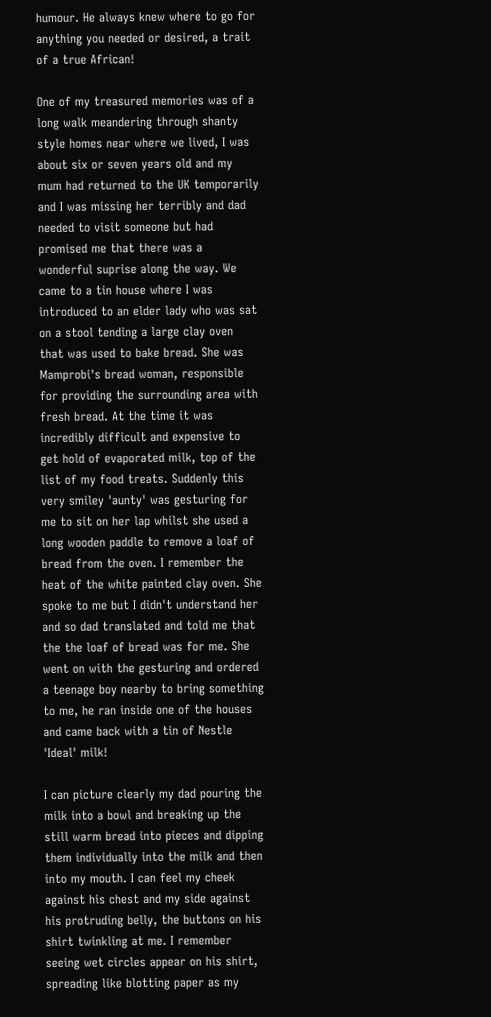humour. He always knew where to go for anything you needed or desired, a trait of a true African!

One of my treasured memories was of a long walk meandering through shanty style homes near where we lived, I was about six or seven years old and my mum had returned to the UK temporarily and I was missing her terribly and dad needed to visit someone but had promised me that there was a wonderful suprise along the way. We came to a tin house where I was introduced to an elder lady who was sat on a stool tending a large clay oven that was used to bake bread. She was Mamprobi's bread woman, responsible for providing the surrounding area with fresh bread. At the time it was incredibly difficult and expensive to get hold of evaporated milk, top of the list of my food treats. Suddenly this very smiley 'aunty' was gesturing for me to sit on her lap whilst she used a long wooden paddle to remove a loaf of bread from the oven. I remember the heat of the white painted clay oven. She spoke to me but I didn't understand her and so dad translated and told me that the the loaf of bread was for me. She went on with the gesturing and ordered a teenage boy nearby to bring something to me, he ran inside one of the houses and came back with a tin of Nestle 'Ideal' milk!

I can picture clearly my dad pouring the milk into a bowl and breaking up the still warm bread into pieces and dipping them individually into the milk and then into my mouth. I can feel my cheek against his chest and my side against his protruding belly, the buttons on his shirt twinkling at me. I remember seeing wet circles appear on his shirt, spreading like blotting paper as my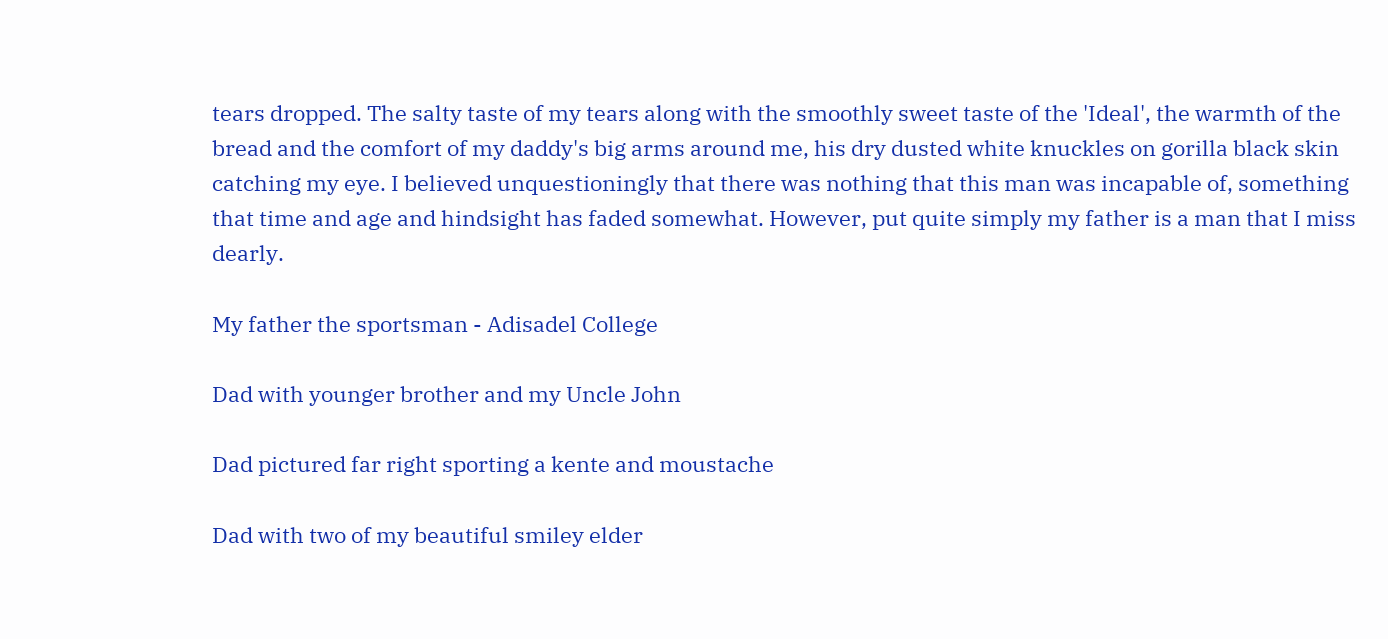tears dropped. The salty taste of my tears along with the smoothly sweet taste of the 'Ideal', the warmth of the bread and the comfort of my daddy's big arms around me, his dry dusted white knuckles on gorilla black skin catching my eye. I believed unquestioningly that there was nothing that this man was incapable of, something that time and age and hindsight has faded somewhat. However, put quite simply my father is a man that I miss dearly.

My father the sportsman - Adisadel College

Dad with younger brother and my Uncle John

Dad pictured far right sporting a kente and moustache

Dad with two of my beautiful smiley elder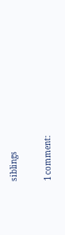siblings

1 comment: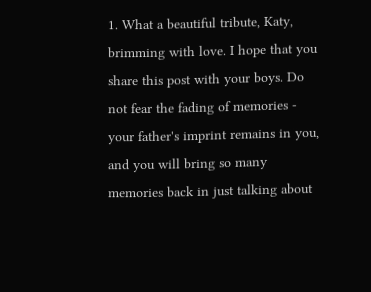1. What a beautiful tribute, Katy, brimming with love. I hope that you share this post with your boys. Do not fear the fading of memories - your father's imprint remains in you, and you will bring so many memories back in just talking about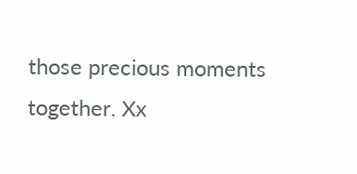those precious moments together. Xx